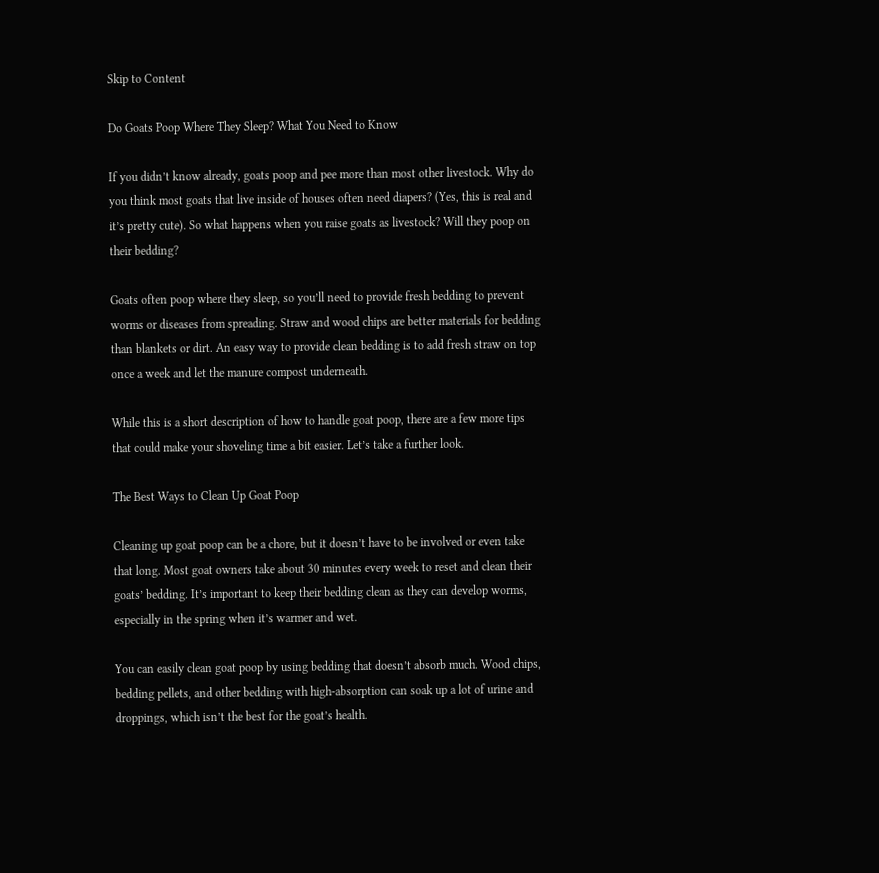Skip to Content

Do Goats Poop Where They Sleep? What You Need to Know

If you didn’t know already, goats poop and pee more than most other livestock. Why do you think most goats that live inside of houses often need diapers? (Yes, this is real and it’s pretty cute). So what happens when you raise goats as livestock? Will they poop on their bedding?

Goats often poop where they sleep, so you’ll need to provide fresh bedding to prevent worms or diseases from spreading. Straw and wood chips are better materials for bedding than blankets or dirt. An easy way to provide clean bedding is to add fresh straw on top once a week and let the manure compost underneath.

While this is a short description of how to handle goat poop, there are a few more tips that could make your shoveling time a bit easier. Let’s take a further look.

The Best Ways to Clean Up Goat Poop

Cleaning up goat poop can be a chore, but it doesn’t have to be involved or even take that long. Most goat owners take about 30 minutes every week to reset and clean their goats’ bedding. It’s important to keep their bedding clean as they can develop worms, especially in the spring when it’s warmer and wet.

You can easily clean goat poop by using bedding that doesn’t absorb much. Wood chips, bedding pellets, and other bedding with high-absorption can soak up a lot of urine and droppings, which isn’t the best for the goat’s health.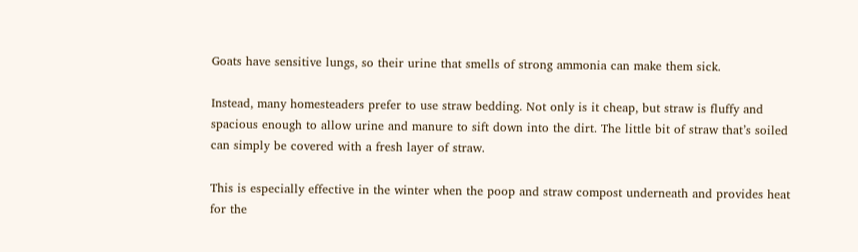Goats have sensitive lungs, so their urine that smells of strong ammonia can make them sick.

Instead, many homesteaders prefer to use straw bedding. Not only is it cheap, but straw is fluffy and spacious enough to allow urine and manure to sift down into the dirt. The little bit of straw that’s soiled can simply be covered with a fresh layer of straw.

This is especially effective in the winter when the poop and straw compost underneath and provides heat for the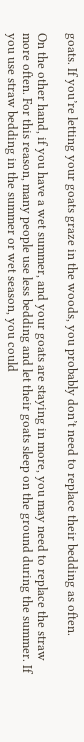goats. If you’re letting your goats graze in the woods, you probably don’t need to replace their bedding as often.

On the other hand, if you have a wet summer, and your goats are staying in more, you may need to replace the straw more often. For this reason, many people use less bedding and let their goats sleep on the ground during the summer. If you use straw bedding in the summer or wet season, you could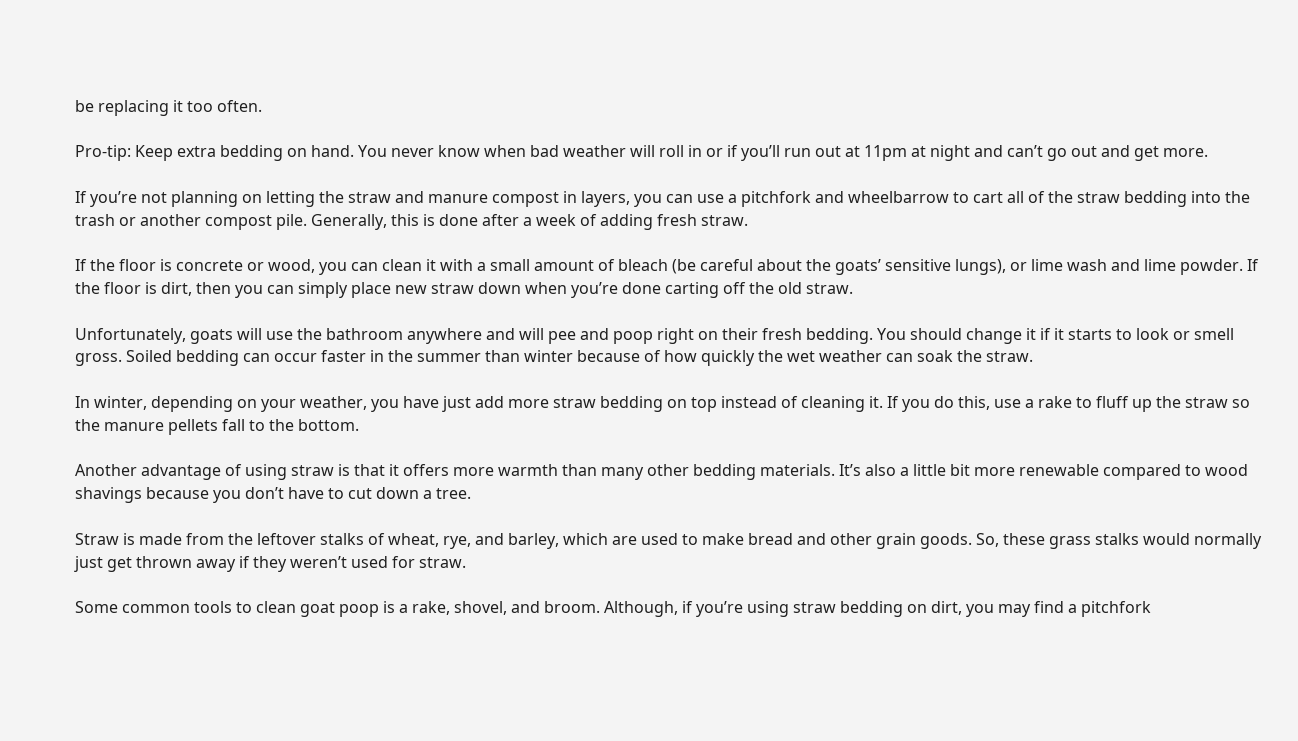be replacing it too often.

Pro-tip: Keep extra bedding on hand. You never know when bad weather will roll in or if you’ll run out at 11pm at night and can’t go out and get more.

If you’re not planning on letting the straw and manure compost in layers, you can use a pitchfork and wheelbarrow to cart all of the straw bedding into the trash or another compost pile. Generally, this is done after a week of adding fresh straw.

If the floor is concrete or wood, you can clean it with a small amount of bleach (be careful about the goats’ sensitive lungs), or lime wash and lime powder. If the floor is dirt, then you can simply place new straw down when you’re done carting off the old straw.

Unfortunately, goats will use the bathroom anywhere and will pee and poop right on their fresh bedding. You should change it if it starts to look or smell gross. Soiled bedding can occur faster in the summer than winter because of how quickly the wet weather can soak the straw.

In winter, depending on your weather, you have just add more straw bedding on top instead of cleaning it. If you do this, use a rake to fluff up the straw so the manure pellets fall to the bottom.

Another advantage of using straw is that it offers more warmth than many other bedding materials. It’s also a little bit more renewable compared to wood shavings because you don’t have to cut down a tree.

Straw is made from the leftover stalks of wheat, rye, and barley, which are used to make bread and other grain goods. So, these grass stalks would normally just get thrown away if they weren’t used for straw.

Some common tools to clean goat poop is a rake, shovel, and broom. Although, if you’re using straw bedding on dirt, you may find a pitchfork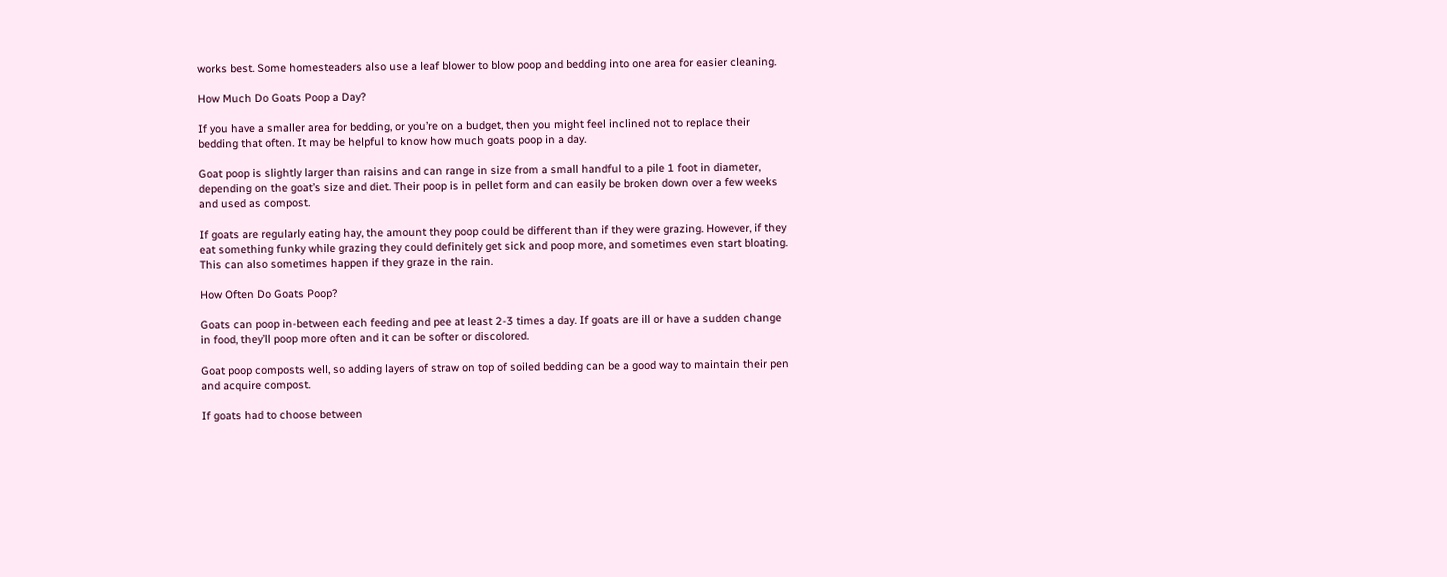works best. Some homesteaders also use a leaf blower to blow poop and bedding into one area for easier cleaning.

How Much Do Goats Poop a Day?

If you have a smaller area for bedding, or you’re on a budget, then you might feel inclined not to replace their bedding that often. It may be helpful to know how much goats poop in a day.

Goat poop is slightly larger than raisins and can range in size from a small handful to a pile 1 foot in diameter, depending on the goat’s size and diet. Their poop is in pellet form and can easily be broken down over a few weeks and used as compost.

If goats are regularly eating hay, the amount they poop could be different than if they were grazing. However, if they eat something funky while grazing they could definitely get sick and poop more, and sometimes even start bloating. This can also sometimes happen if they graze in the rain.

How Often Do Goats Poop?

Goats can poop in-between each feeding and pee at least 2-3 times a day. If goats are ill or have a sudden change in food, they’ll poop more often and it can be softer or discolored.

Goat poop composts well, so adding layers of straw on top of soiled bedding can be a good way to maintain their pen and acquire compost.

If goats had to choose between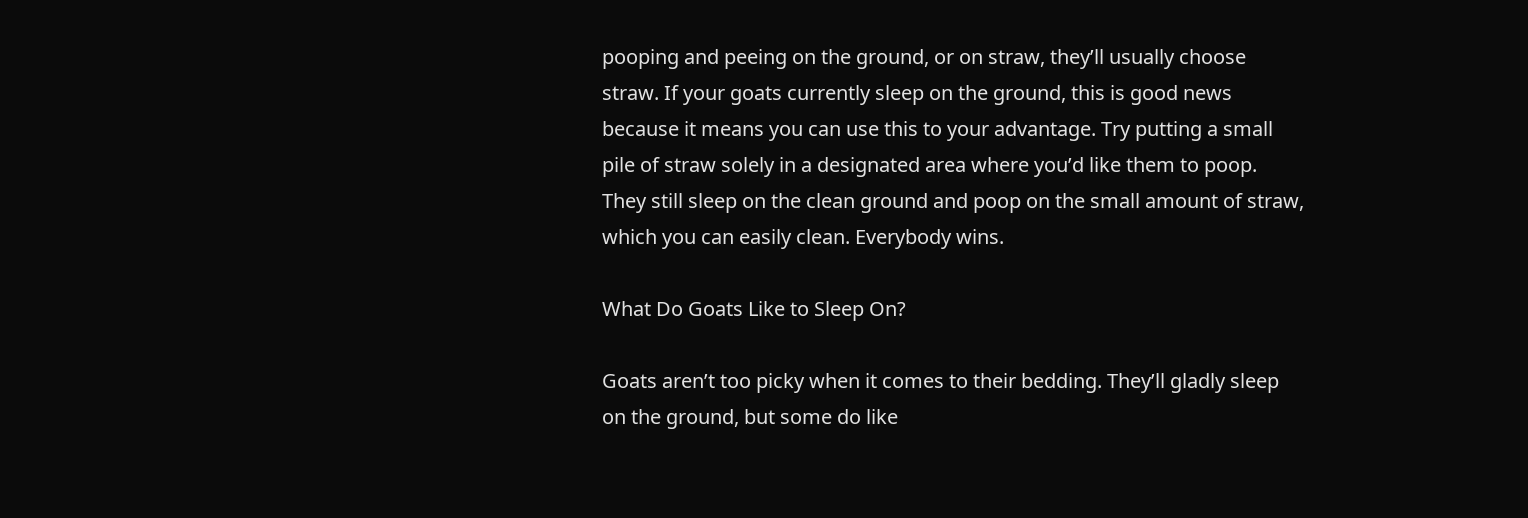pooping and peeing on the ground, or on straw, they’ll usually choose straw. If your goats currently sleep on the ground, this is good news because it means you can use this to your advantage. Try putting a small pile of straw solely in a designated area where you’d like them to poop. They still sleep on the clean ground and poop on the small amount of straw, which you can easily clean. Everybody wins.

What Do Goats Like to Sleep On?

Goats aren’t too picky when it comes to their bedding. They’ll gladly sleep on the ground, but some do like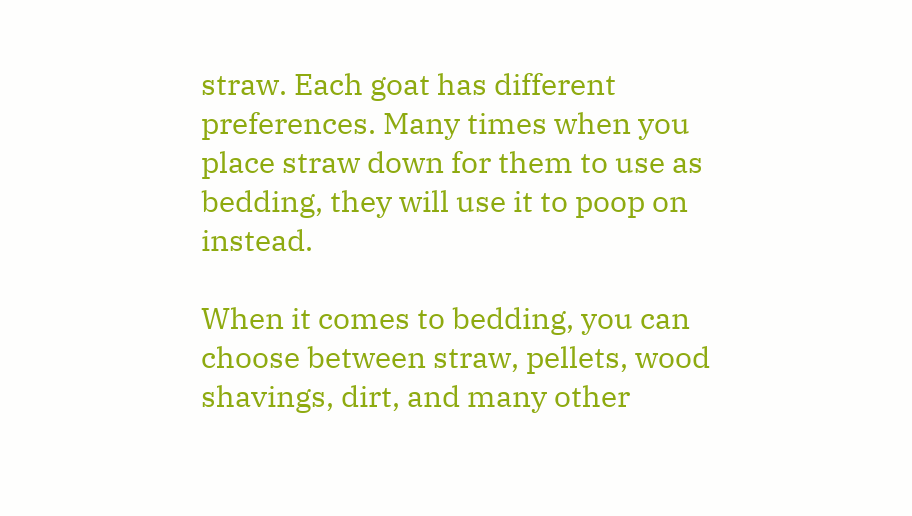straw. Each goat has different preferences. Many times when you place straw down for them to use as bedding, they will use it to poop on instead.

When it comes to bedding, you can choose between straw, pellets, wood shavings, dirt, and many other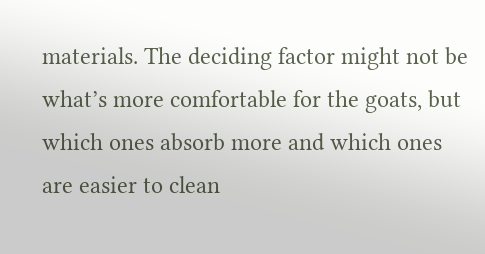materials. The deciding factor might not be what’s more comfortable for the goats, but which ones absorb more and which ones are easier to clean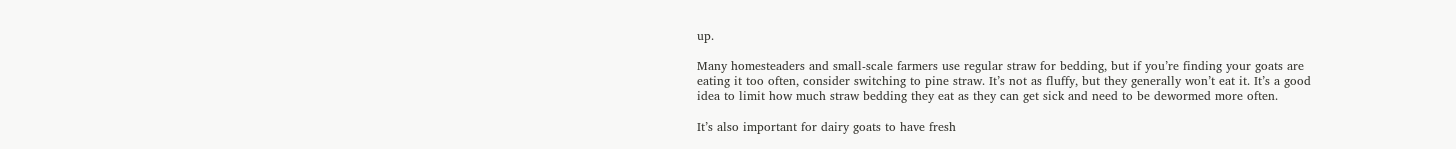up.

Many homesteaders and small-scale farmers use regular straw for bedding, but if you’re finding your goats are eating it too often, consider switching to pine straw. It’s not as fluffy, but they generally won’t eat it. It’s a good idea to limit how much straw bedding they eat as they can get sick and need to be dewormed more often.

It’s also important for dairy goats to have fresh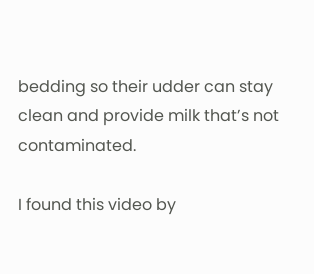bedding so their udder can stay clean and provide milk that’s not contaminated.

I found this video by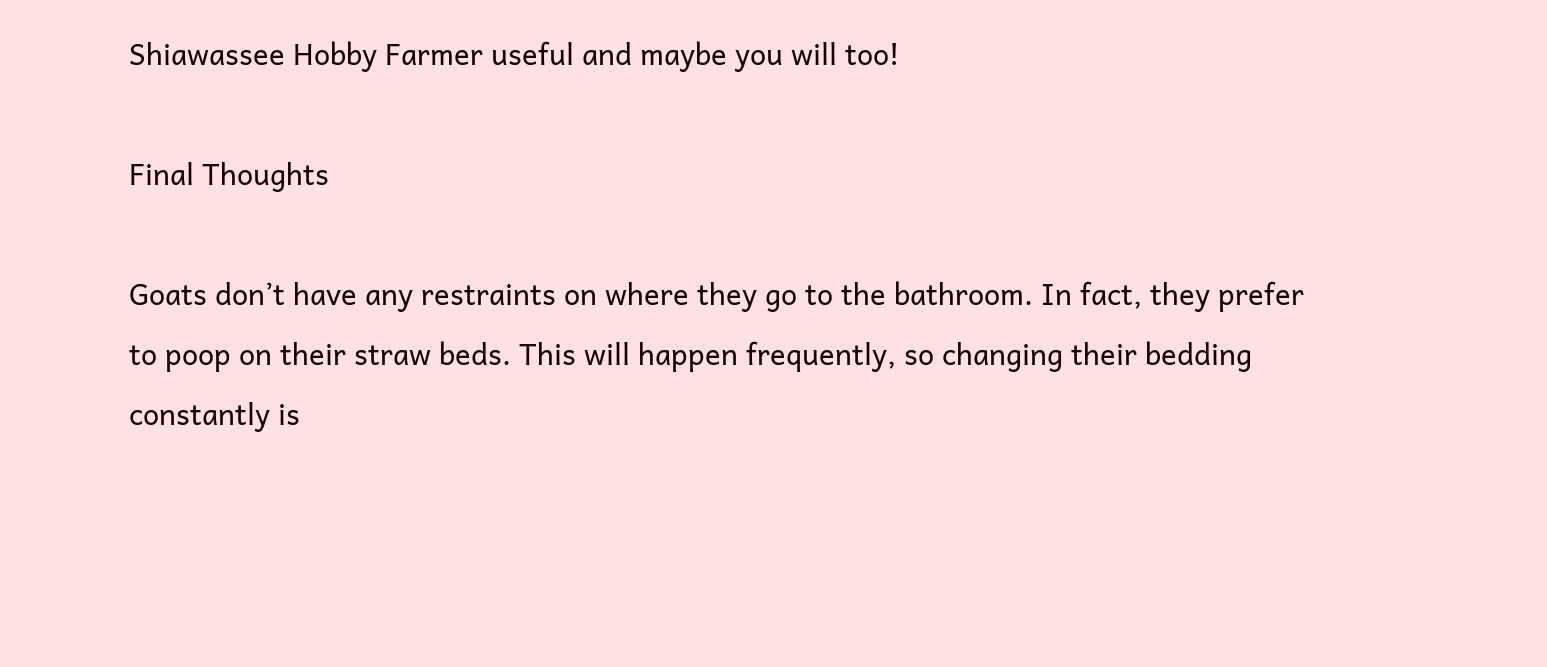Shiawassee Hobby Farmer useful and maybe you will too!

Final Thoughts

Goats don’t have any restraints on where they go to the bathroom. In fact, they prefer to poop on their straw beds. This will happen frequently, so changing their bedding constantly is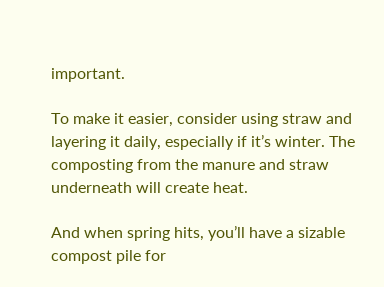important.

To make it easier, consider using straw and layering it daily, especially if it’s winter. The composting from the manure and straw underneath will create heat.

And when spring hits, you’ll have a sizable compost pile for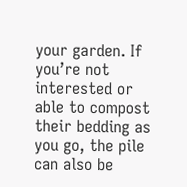your garden. If you’re not interested or able to compost their bedding as you go, the pile can also be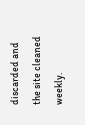discarded and the site cleaned weekly.